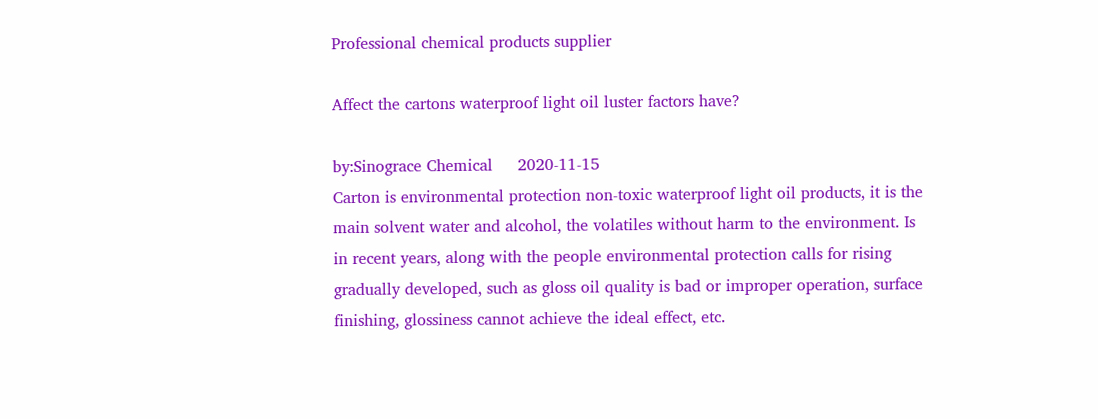Professional chemical products supplier

Affect the cartons waterproof light oil luster factors have?

by:Sinograce Chemical     2020-11-15
Carton is environmental protection non-toxic waterproof light oil products, it is the main solvent water and alcohol, the volatiles without harm to the environment. Is in recent years, along with the people environmental protection calls for rising gradually developed, such as gloss oil quality is bad or improper operation, surface finishing, glossiness cannot achieve the ideal effect, etc.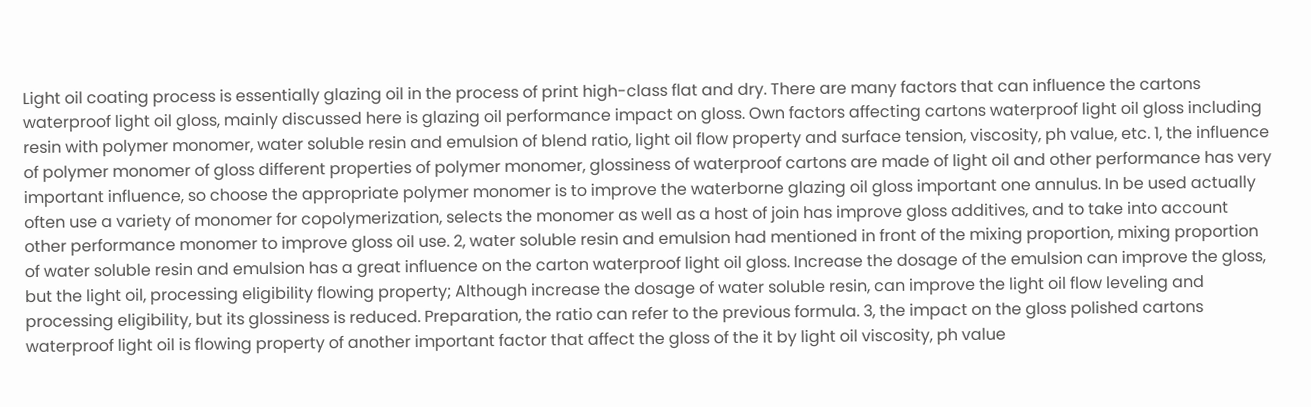Light oil coating process is essentially glazing oil in the process of print high-class flat and dry. There are many factors that can influence the cartons waterproof light oil gloss, mainly discussed here is glazing oil performance impact on gloss. Own factors affecting cartons waterproof light oil gloss including resin with polymer monomer, water soluble resin and emulsion of blend ratio, light oil flow property and surface tension, viscosity, ph value, etc. 1, the influence of polymer monomer of gloss different properties of polymer monomer, glossiness of waterproof cartons are made of light oil and other performance has very important influence, so choose the appropriate polymer monomer is to improve the waterborne glazing oil gloss important one annulus. In be used actually often use a variety of monomer for copolymerization, selects the monomer as well as a host of join has improve gloss additives, and to take into account other performance monomer to improve gloss oil use. 2, water soluble resin and emulsion had mentioned in front of the mixing proportion, mixing proportion of water soluble resin and emulsion has a great influence on the carton waterproof light oil gloss. Increase the dosage of the emulsion can improve the gloss, but the light oil, processing eligibility flowing property; Although increase the dosage of water soluble resin, can improve the light oil flow leveling and processing eligibility, but its glossiness is reduced. Preparation, the ratio can refer to the previous formula. 3, the impact on the gloss polished cartons waterproof light oil is flowing property of another important factor that affect the gloss of the it by light oil viscosity, ph value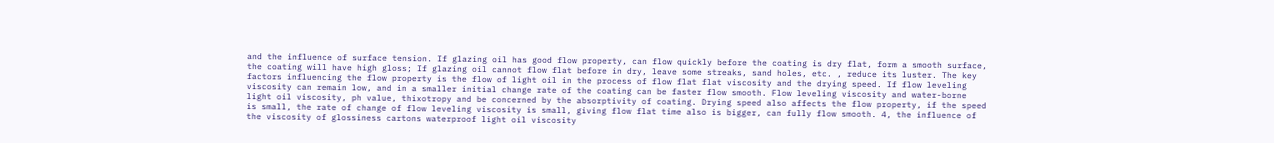and the influence of surface tension. If glazing oil has good flow property, can flow quickly before the coating is dry flat, form a smooth surface, the coating will have high gloss; If glazing oil cannot flow flat before in dry, leave some streaks, sand holes, etc. , reduce its luster. The key factors influencing the flow property is the flow of light oil in the process of flow flat flat viscosity and the drying speed. If flow leveling viscosity can remain low, and in a smaller initial change rate of the coating can be faster flow smooth. Flow leveling viscosity and water-borne light oil viscosity, ph value, thixotropy and be concerned by the absorptivity of coating. Drying speed also affects the flow property, if the speed is small, the rate of change of flow leveling viscosity is small, giving flow flat time also is bigger, can fully flow smooth. 4, the influence of the viscosity of glossiness cartons waterproof light oil viscosity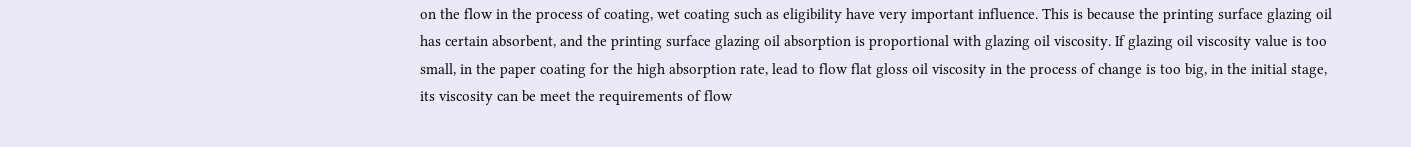on the flow in the process of coating, wet coating such as eligibility have very important influence. This is because the printing surface glazing oil has certain absorbent, and the printing surface glazing oil absorption is proportional with glazing oil viscosity. If glazing oil viscosity value is too small, in the paper coating for the high absorption rate, lead to flow flat gloss oil viscosity in the process of change is too big, in the initial stage, its viscosity can be meet the requirements of flow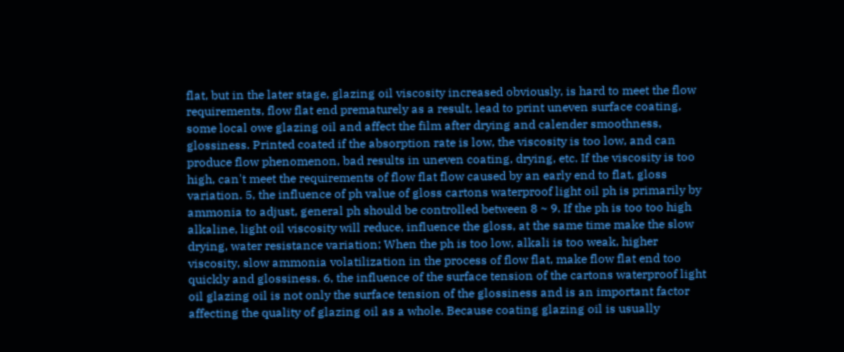flat, but in the later stage, glazing oil viscosity increased obviously, is hard to meet the flow requirements, flow flat end prematurely as a result, lead to print uneven surface coating, some local owe glazing oil and affect the film after drying and calender smoothness, glossiness. Printed coated if the absorption rate is low, the viscosity is too low, and can produce flow phenomenon, bad results in uneven coating, drying, etc. If the viscosity is too high, can't meet the requirements of flow flat flow caused by an early end to flat, gloss variation. 5, the influence of ph value of gloss cartons waterproof light oil ph is primarily by ammonia to adjust, general ph should be controlled between 8 ~ 9. If the ph is too too high alkaline, light oil viscosity will reduce, influence the gloss, at the same time make the slow drying, water resistance variation; When the ph is too low, alkali is too weak, higher viscosity, slow ammonia volatilization in the process of flow flat, make flow flat end too quickly and glossiness. 6, the influence of the surface tension of the cartons waterproof light oil glazing oil is not only the surface tension of the glossiness and is an important factor affecting the quality of glazing oil as a whole. Because coating glazing oil is usually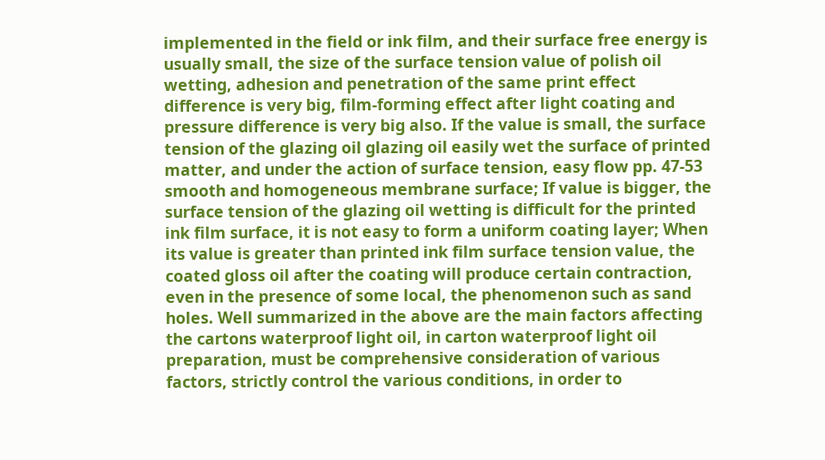implemented in the field or ink film, and their surface free energy is usually small, the size of the surface tension value of polish oil wetting, adhesion and penetration of the same print effect difference is very big, film-forming effect after light coating and pressure difference is very big also. If the value is small, the surface tension of the glazing oil glazing oil easily wet the surface of printed matter, and under the action of surface tension, easy flow pp. 47-53 smooth and homogeneous membrane surface; If value is bigger, the surface tension of the glazing oil wetting is difficult for the printed ink film surface, it is not easy to form a uniform coating layer; When its value is greater than printed ink film surface tension value, the coated gloss oil after the coating will produce certain contraction, even in the presence of some local, the phenomenon such as sand holes. Well summarized in the above are the main factors affecting the cartons waterproof light oil, in carton waterproof light oil preparation, must be comprehensive consideration of various factors, strictly control the various conditions, in order to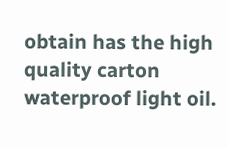obtain has the high quality carton waterproof light oil.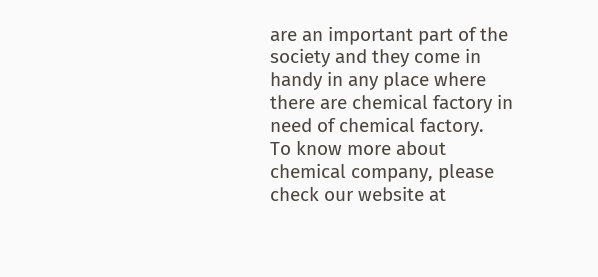are an important part of the society and they come in handy in any place where there are chemical factory in need of chemical factory.
To know more about chemical company, please check our website at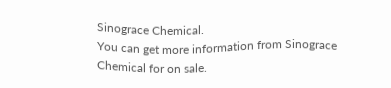Sinograce Chemical.
You can get more information from Sinograce Chemical for on sale.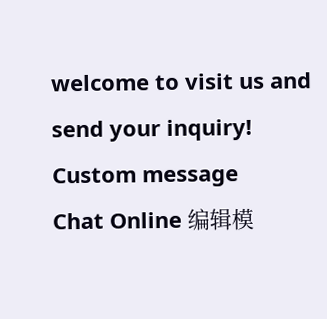welcome to visit us and send your inquiry!
Custom message
Chat Online 编辑模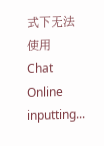式下无法使用
Chat Online inputting...